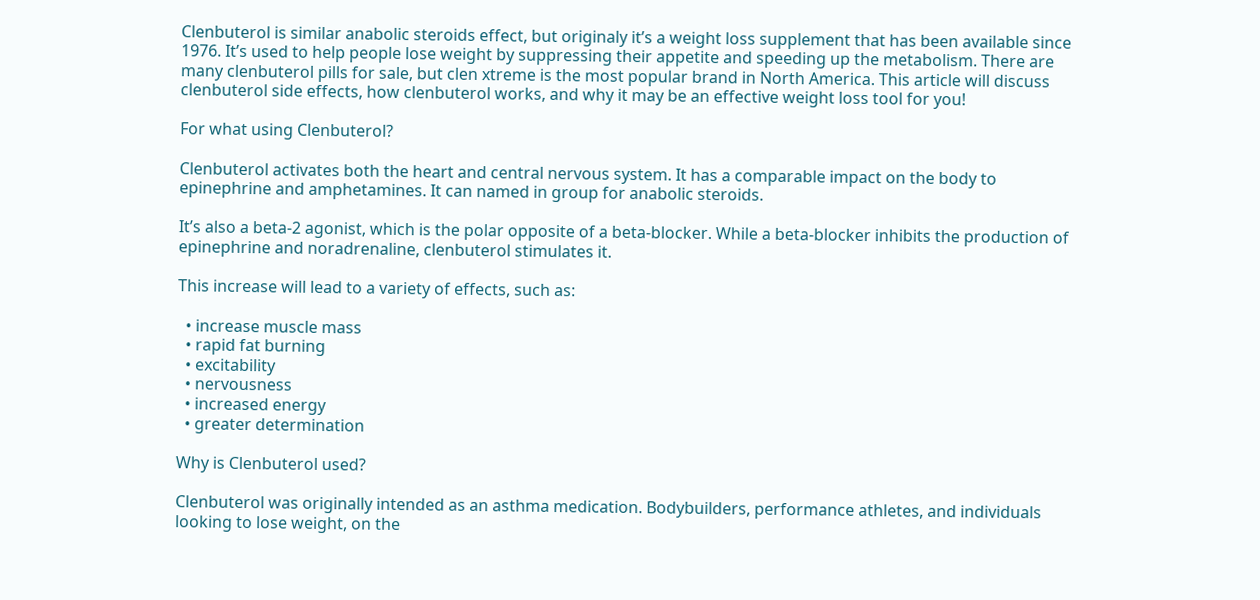Clenbuterol is similar anabolic steroids effect, but originaly it’s a weight loss supplement that has been available since 1976. It’s used to help people lose weight by suppressing their appetite and speeding up the metabolism. There are many clenbuterol pills for sale, but clen xtreme is the most popular brand in North America. This article will discuss clenbuterol side effects, how clenbuterol works, and why it may be an effective weight loss tool for you!

For what using Clenbuterol?

Clenbuterol activates both the heart and central nervous system. It has a comparable impact on the body to epinephrine and amphetamines. It can named in group for anabolic steroids.

It’s also a beta-2 agonist, which is the polar opposite of a beta-blocker. While a beta-blocker inhibits the production of epinephrine and noradrenaline, clenbuterol stimulates it.

This increase will lead to a variety of effects, such as:

  • increase muscle mass
  • rapid fat burning
  • excitability
  • nervousness
  • increased energy
  • greater determination

Why is Clenbuterol used?

Clenbuterol was originally intended as an asthma medication. Bodybuilders, performance athletes, and individuals looking to lose weight, on the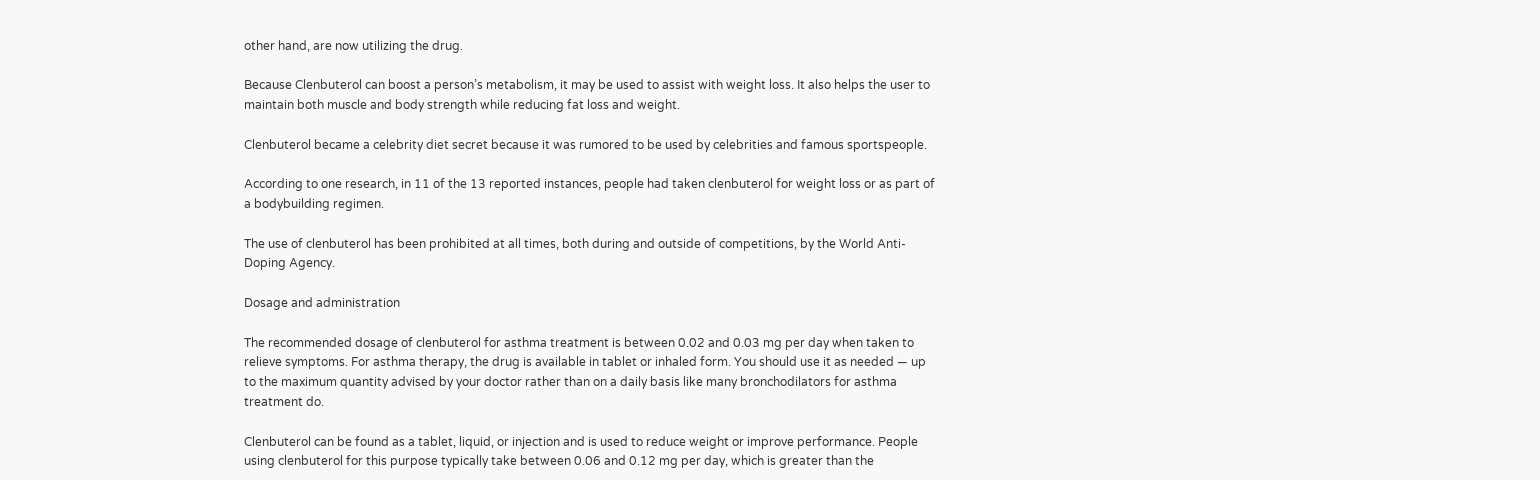other hand, are now utilizing the drug.

Because Clenbuterol can boost a person’s metabolism, it may be used to assist with weight loss. It also helps the user to maintain both muscle and body strength while reducing fat loss and weight.

Clenbuterol became a celebrity diet secret because it was rumored to be used by celebrities and famous sportspeople.

According to one research, in 11 of the 13 reported instances, people had taken clenbuterol for weight loss or as part of a bodybuilding regimen.

The use of clenbuterol has been prohibited at all times, both during and outside of competitions, by the World Anti-Doping Agency.

Dosage and administration

The recommended dosage of clenbuterol for asthma treatment is between 0.02 and 0.03 mg per day when taken to relieve symptoms. For asthma therapy, the drug is available in tablet or inhaled form. You should use it as needed — up to the maximum quantity advised by your doctor rather than on a daily basis like many bronchodilators for asthma treatment do.

Clenbuterol can be found as a tablet, liquid, or injection and is used to reduce weight or improve performance. People using clenbuterol for this purpose typically take between 0.06 and 0.12 mg per day, which is greater than the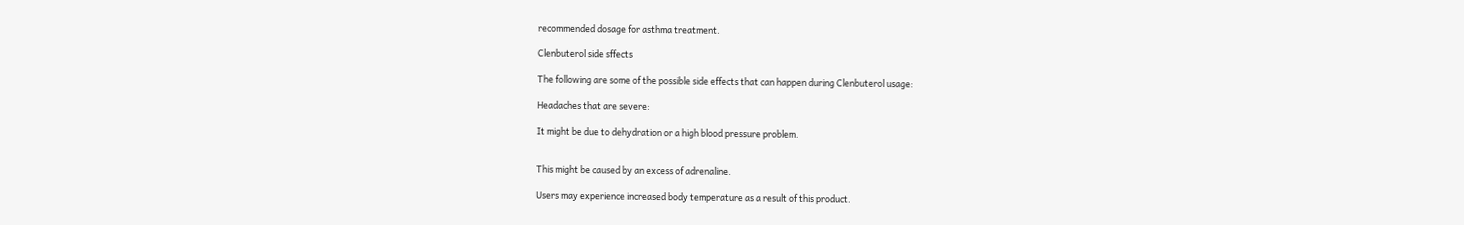recommended dosage for asthma treatment.

Clenbuterol side sffects

The following are some of the possible side effects that can happen during Clenbuterol usage:

Headaches that are severe:

It might be due to dehydration or a high blood pressure problem.


This might be caused by an excess of adrenaline.

Users may experience increased body temperature as a result of this product.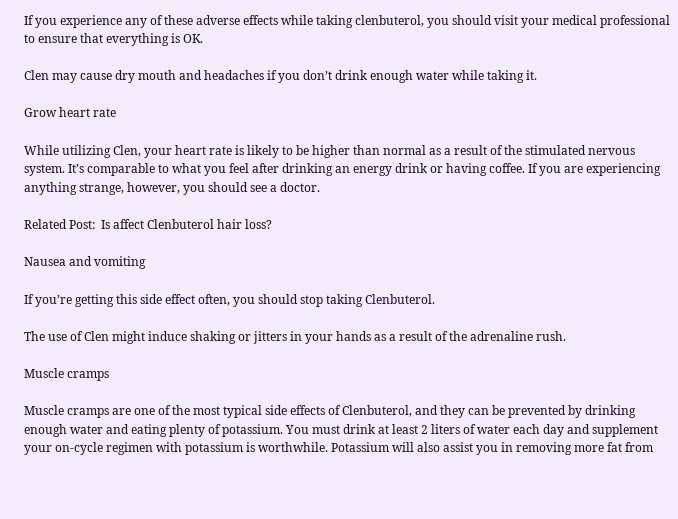If you experience any of these adverse effects while taking clenbuterol, you should visit your medical professional to ensure that everything is OK.

Clen may cause dry mouth and headaches if you don’t drink enough water while taking it.

Grow heart rate

While utilizing Clen, your heart rate is likely to be higher than normal as a result of the stimulated nervous system. It’s comparable to what you feel after drinking an energy drink or having coffee. If you are experiencing anything strange, however, you should see a doctor.

Related Post:  Is affect Clenbuterol hair loss?

Nausea and vomiting

If you’re getting this side effect often, you should stop taking Clenbuterol.

The use of Clen might induce shaking or jitters in your hands as a result of the adrenaline rush.

Muscle cramps

Muscle cramps are one of the most typical side effects of Clenbuterol, and they can be prevented by drinking enough water and eating plenty of potassium. You must drink at least 2 liters of water each day and supplement your on-cycle regimen with potassium is worthwhile. Potassium will also assist you in removing more fat from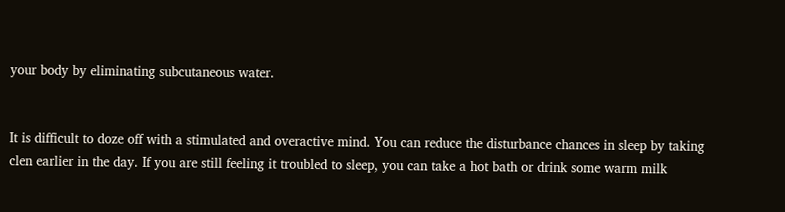your body by eliminating subcutaneous water.


It is difficult to doze off with a stimulated and overactive mind. You can reduce the disturbance chances in sleep by taking clen earlier in the day. If you are still feeling it troubled to sleep, you can take a hot bath or drink some warm milk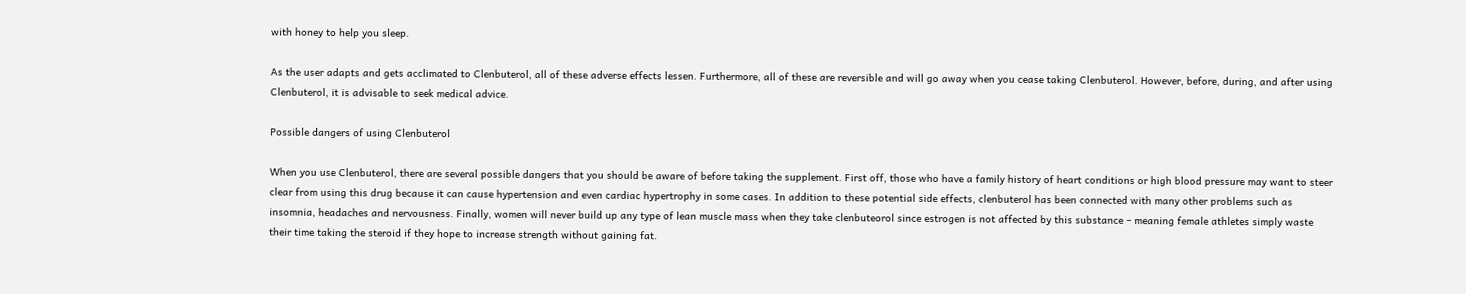with honey to help you sleep.

As the user adapts and gets acclimated to Clenbuterol, all of these adverse effects lessen. Furthermore, all of these are reversible and will go away when you cease taking Clenbuterol. However, before, during, and after using Clenbuterol, it is advisable to seek medical advice.

Possible dangers of using Clenbuterol

When you use Clenbuterol, there are several possible dangers that you should be aware of before taking the supplement. First off, those who have a family history of heart conditions or high blood pressure may want to steer clear from using this drug because it can cause hypertension and even cardiac hypertrophy in some cases. In addition to these potential side effects, clenbuterol has been connected with many other problems such as insomnia, headaches and nervousness. Finally, women will never build up any type of lean muscle mass when they take clenbuteorol since estrogen is not affected by this substance – meaning female athletes simply waste their time taking the steroid if they hope to increase strength without gaining fat.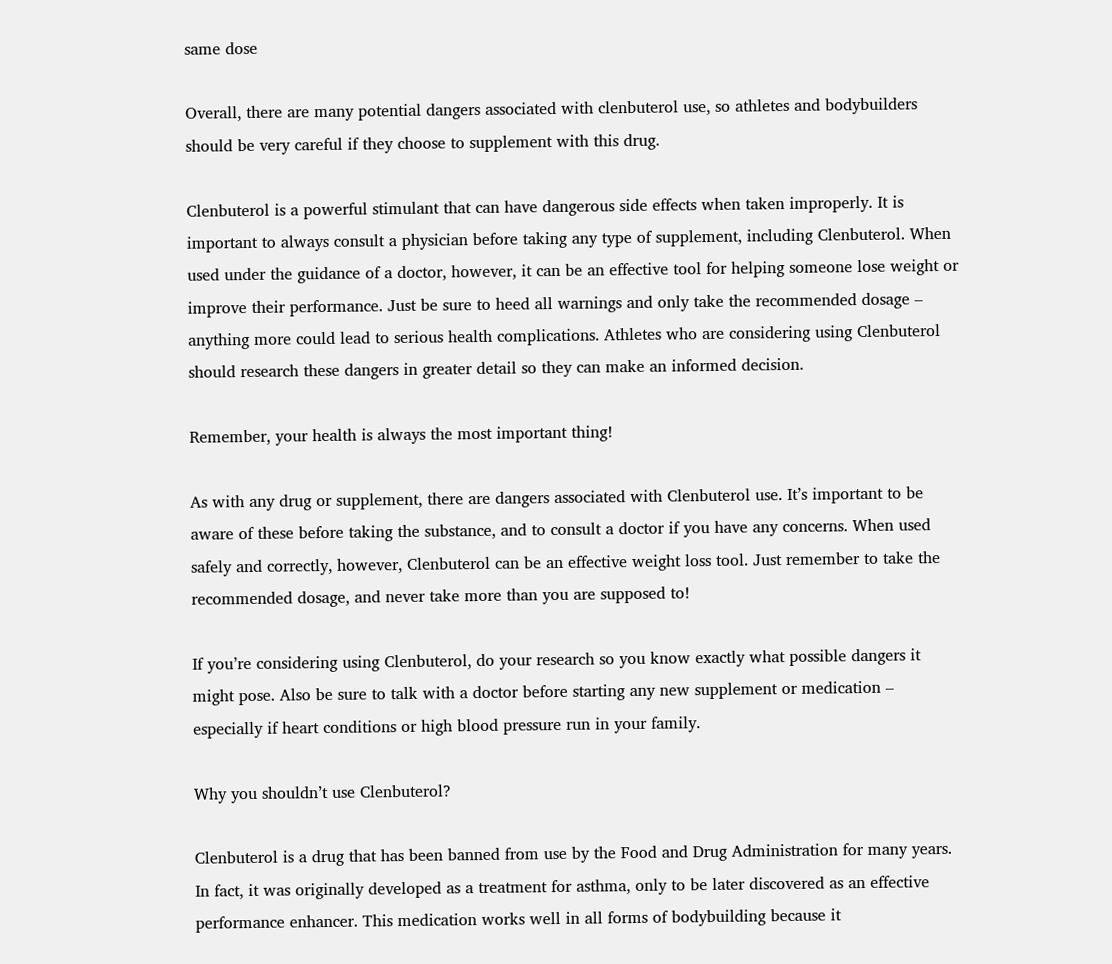same dose

Overall, there are many potential dangers associated with clenbuterol use, so athletes and bodybuilders should be very careful if they choose to supplement with this drug.

Clenbuterol is a powerful stimulant that can have dangerous side effects when taken improperly. It is important to always consult a physician before taking any type of supplement, including Clenbuterol. When used under the guidance of a doctor, however, it can be an effective tool for helping someone lose weight or improve their performance. Just be sure to heed all warnings and only take the recommended dosage – anything more could lead to serious health complications. Athletes who are considering using Clenbuterol should research these dangers in greater detail so they can make an informed decision.

Remember, your health is always the most important thing!

As with any drug or supplement, there are dangers associated with Clenbuterol use. It’s important to be aware of these before taking the substance, and to consult a doctor if you have any concerns. When used safely and correctly, however, Clenbuterol can be an effective weight loss tool. Just remember to take the recommended dosage, and never take more than you are supposed to!

If you’re considering using Clenbuterol, do your research so you know exactly what possible dangers it might pose. Also be sure to talk with a doctor before starting any new supplement or medication – especially if heart conditions or high blood pressure run in your family.

Why you shouldn’t use Clenbuterol?

Clenbuterol is a drug that has been banned from use by the Food and Drug Administration for many years. In fact, it was originally developed as a treatment for asthma, only to be later discovered as an effective performance enhancer. This medication works well in all forms of bodybuilding because it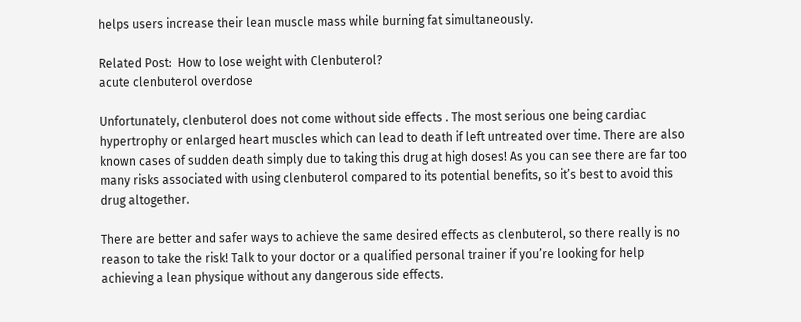helps users increase their lean muscle mass while burning fat simultaneously.

Related Post:  How to lose weight with Сlenbuterol?
acute clenbuterol overdose

Unfortunately, clenbuterol does not come without side effects . The most serious one being cardiac hypertrophy or enlarged heart muscles which can lead to death if left untreated over time. There are also known cases of sudden death simply due to taking this drug at high doses! As you can see there are far too many risks associated with using clenbuterol compared to its potential benefits, so it’s best to avoid this drug altogether.

There are better and safer ways to achieve the same desired effects as clenbuterol, so there really is no reason to take the risk! Talk to your doctor or a qualified personal trainer if you’re looking for help achieving a lean physique without any dangerous side effects.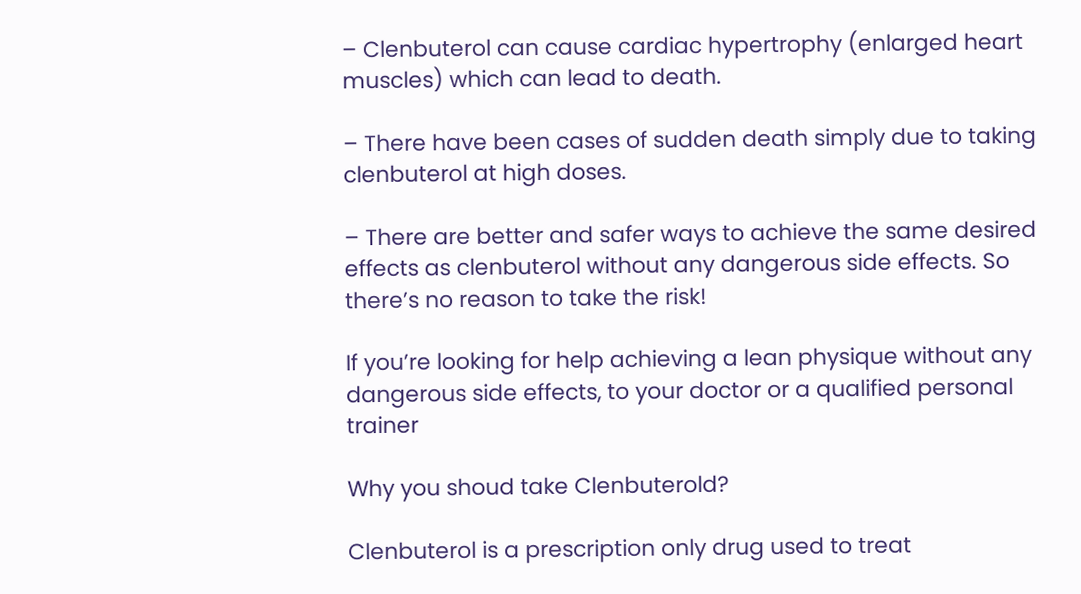– Clenbuterol can cause cardiac hypertrophy (enlarged heart muscles) which can lead to death.

– There have been cases of sudden death simply due to taking clenbuterol at high doses.

– There are better and safer ways to achieve the same desired effects as clenbuterol without any dangerous side effects. So there’s no reason to take the risk!

If you’re looking for help achieving a lean physique without any dangerous side effects, to your doctor or a qualified personal trainer

Why you shoud take Clenbuterold?

Clenbuterol is a prescription only drug used to treat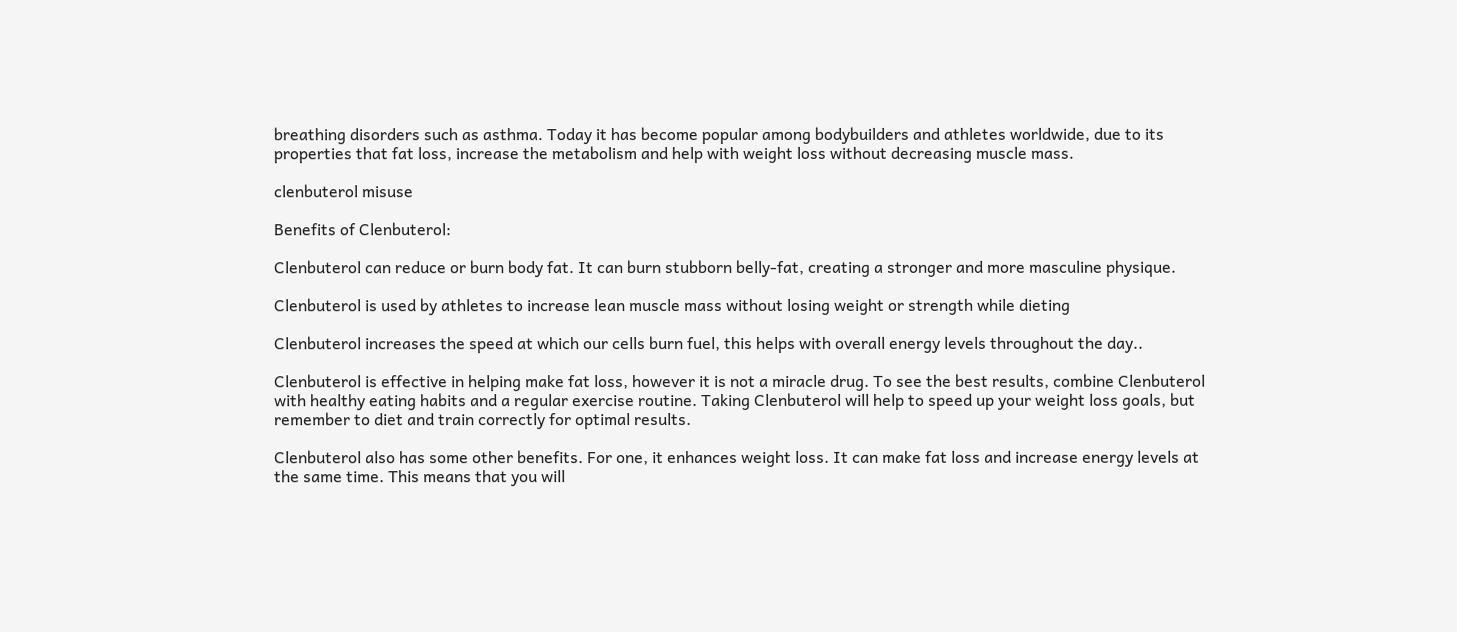breathing disorders such as asthma. Today it has become popular among bodybuilders and athletes worldwide, due to its properties that fat loss, increase the metabolism and help with weight loss without decreasing muscle mass.

clenbuterol misuse

Benefits of Clenbuterol:

Clenbuterol can reduce or burn body fat. It can burn stubborn belly-fat, creating a stronger and more masculine physique.

Clenbuterol is used by athletes to increase lean muscle mass without losing weight or strength while dieting

Clenbuterol increases the speed at which our cells burn fuel, this helps with overall energy levels throughout the day..

Clenbuterol is effective in helping make fat loss, however it is not a miracle drug. To see the best results, combine Clenbuterol with healthy eating habits and a regular exercise routine. Taking Clenbuterol will help to speed up your weight loss goals, but remember to diet and train correctly for optimal results.

Clenbuterol also has some other benefits. For one, it enhances weight loss. It can make fat loss and increase energy levels at the same time. This means that you will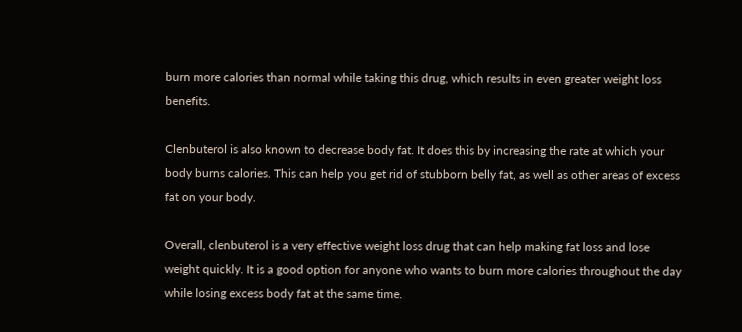burn more calories than normal while taking this drug, which results in even greater weight loss benefits.

Clenbuterol is also known to decrease body fat. It does this by increasing the rate at which your body burns calories. This can help you get rid of stubborn belly fat, as well as other areas of excess fat on your body.

Overall, clenbuterol is a very effective weight loss drug that can help making fat loss and lose weight quickly. It is a good option for anyone who wants to burn more calories throughout the day while losing excess body fat at the same time.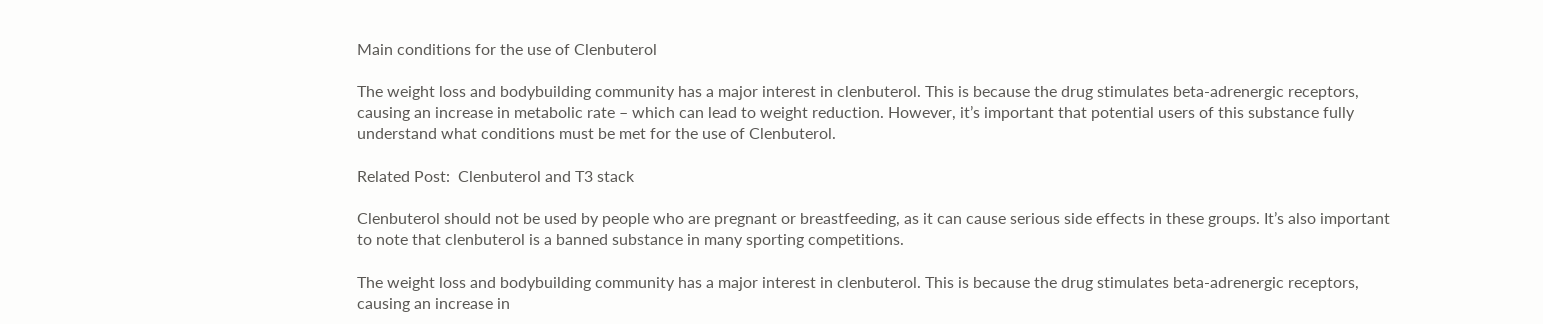Main conditions for the use of Clenbuterol

The weight loss and bodybuilding community has a major interest in clenbuterol. This is because the drug stimulates beta-adrenergic receptors, causing an increase in metabolic rate – which can lead to weight reduction. However, it’s important that potential users of this substance fully understand what conditions must be met for the use of Clenbuterol.

Related Post:  Clenbuterol and T3 stack

Clenbuterol should not be used by people who are pregnant or breastfeeding, as it can cause serious side effects in these groups. It’s also important to note that clenbuterol is a banned substance in many sporting competitions.

The weight loss and bodybuilding community has a major interest in clenbuterol. This is because the drug stimulates beta-adrenergic receptors, causing an increase in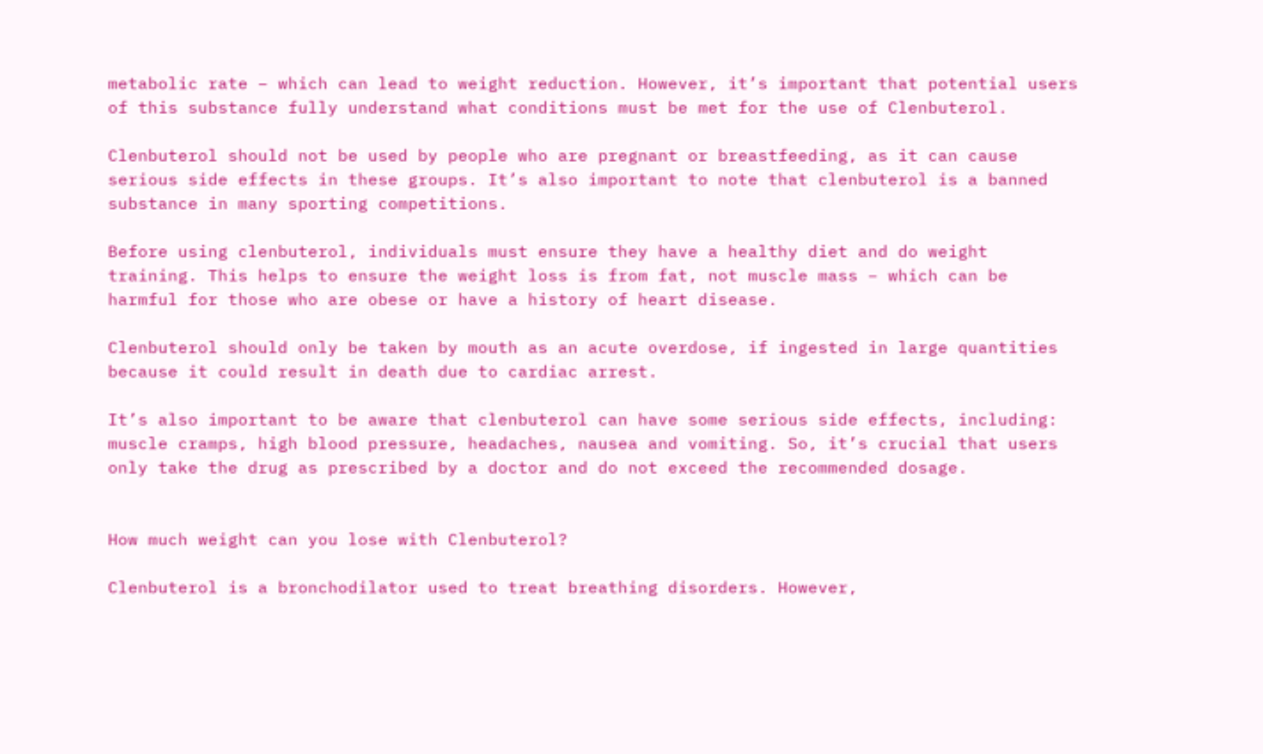metabolic rate – which can lead to weight reduction. However, it’s important that potential users of this substance fully understand what conditions must be met for the use of Clenbuterol.

Clenbuterol should not be used by people who are pregnant or breastfeeding, as it can cause serious side effects in these groups. It’s also important to note that clenbuterol is a banned substance in many sporting competitions.

Before using clenbuterol, individuals must ensure they have a healthy diet and do weight training. This helps to ensure the weight loss is from fat, not muscle mass – which can be harmful for those who are obese or have a history of heart disease.

Clenbuterol should only be taken by mouth as an acute overdose, if ingested in large quantities because it could result in death due to cardiac arrest.

It’s also important to be aware that clenbuterol can have some serious side effects, including: muscle cramps, high blood pressure, headaches, nausea and vomiting. So, it’s crucial that users only take the drug as prescribed by a doctor and do not exceed the recommended dosage.


How much weight can you lose with Clenbuterol?

Clenbuterol is a bronchodilator used to treat breathing disorders. However,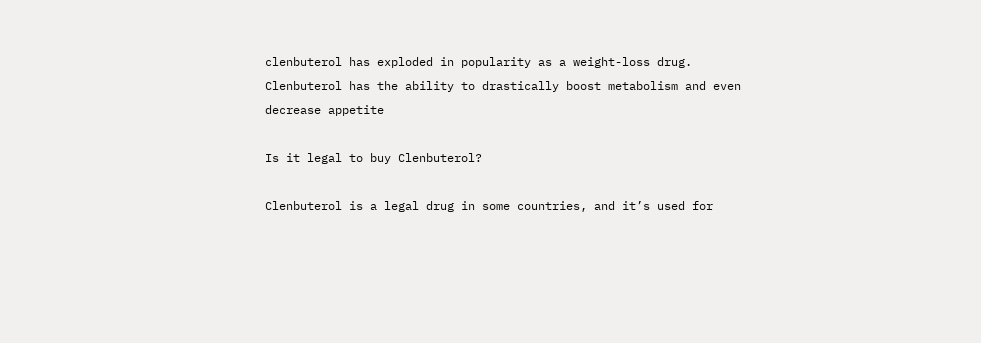clenbuterol has exploded in popularity as a weight-loss drug. Clenbuterol has the ability to drastically boost metabolism and even decrease appetite

Is it legal to buy Clenbuterol?

Clenbuterol is a legal drug in some countries, and it’s used for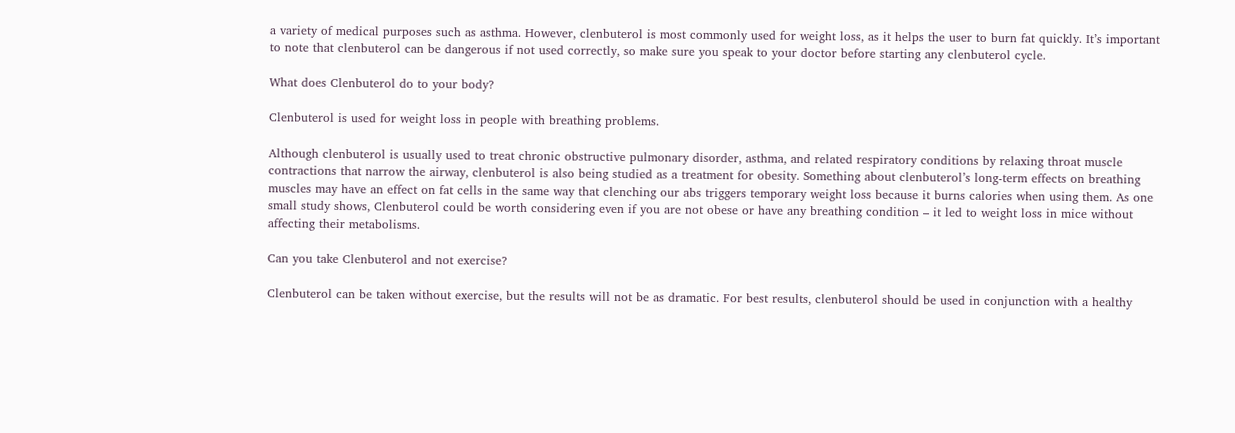a variety of medical purposes such as asthma. However, clenbuterol is most commonly used for weight loss, as it helps the user to burn fat quickly. It’s important to note that clenbuterol can be dangerous if not used correctly, so make sure you speak to your doctor before starting any clenbuterol cycle.

What does Clenbuterol do to your body?

Clenbuterol is used for weight loss in people with breathing problems.

Although clenbuterol is usually used to treat chronic obstructive pulmonary disorder, asthma, and related respiratory conditions by relaxing throat muscle contractions that narrow the airway, clenbuterol is also being studied as a treatment for obesity. Something about clenbuterol’s long-term effects on breathing muscles may have an effect on fat cells in the same way that clenching our abs triggers temporary weight loss because it burns calories when using them. As one small study shows, Clenbuterol could be worth considering even if you are not obese or have any breathing condition – it led to weight loss in mice without affecting their metabolisms.

Can you take Clenbuterol and not exercise?

Clenbuterol can be taken without exercise, but the results will not be as dramatic. For best results, clenbuterol should be used in conjunction with a healthy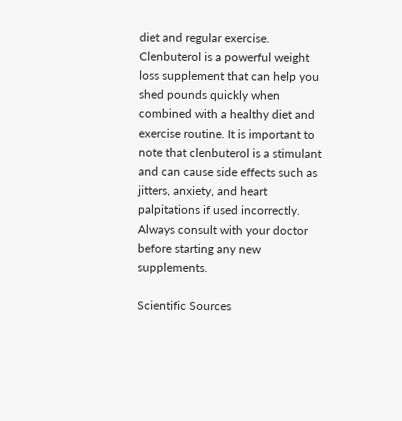diet and regular exercise. Clenbuterol is a powerful weight loss supplement that can help you shed pounds quickly when combined with a healthy diet and exercise routine. It is important to note that clenbuterol is a stimulant and can cause side effects such as jitters, anxiety, and heart palpitations if used incorrectly. Always consult with your doctor before starting any new supplements.

Scientific Sources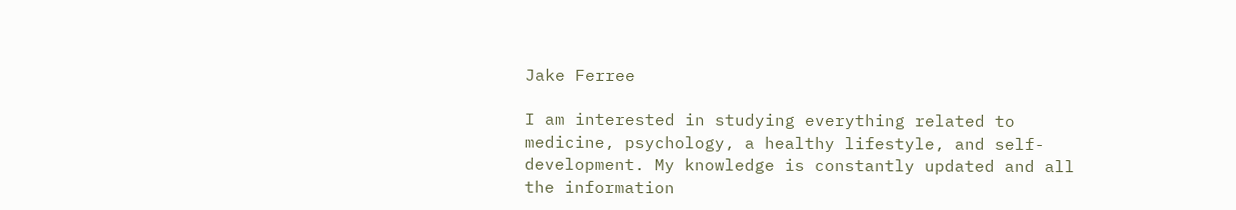Jake Ferree

I am interested in studying everything related to medicine, psychology, a healthy lifestyle, and self-development. My knowledge is constantly updated and all the information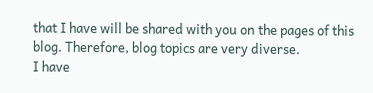that I have will be shared with you on the pages of this blog. Therefore, blog topics are very diverse.
I have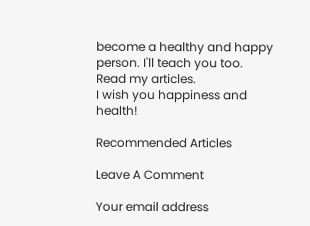become a healthy and happy person. I'll teach you too.
Read my articles.
I wish you happiness and health!

Recommended Articles

Leave A Comment

Your email address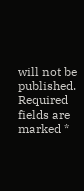will not be published. Required fields are marked *